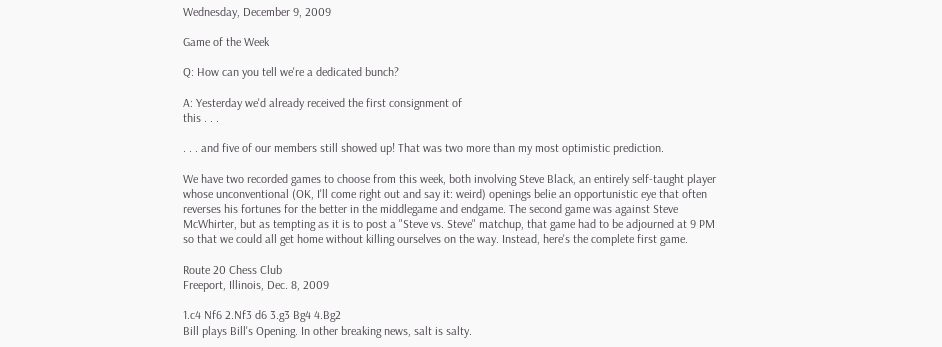Wednesday, December 9, 2009

Game of the Week

Q: How can you tell we're a dedicated bunch?

A: Yesterday we'd already received the first consignment of
this . . .

. . . and five of our members still showed up! That was two more than my most optimistic prediction.

We have two recorded games to choose from this week, both involving Steve Black, an entirely self-taught player whose unconventional (OK, I'll come right out and say it: weird) openings belie an opportunistic eye that often reverses his fortunes for the better in the middlegame and endgame. The second game was against Steve McWhirter, but as tempting as it is to post a "Steve vs. Steve" matchup, that game had to be adjourned at 9 PM so that we could all get home without killing ourselves on the way. Instead, here's the complete first game.

Route 20 Chess Club
Freeport, Illinois, Dec. 8, 2009

1.c4 Nf6 2.Nf3 d6 3.g3 Bg4 4.Bg2
Bill plays Bill's Opening. In other breaking news, salt is salty.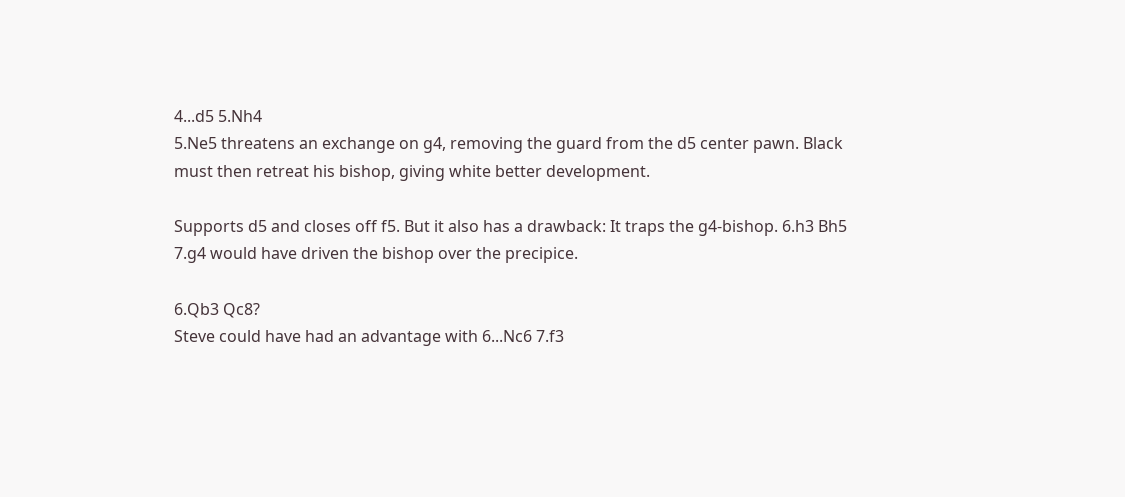4...d5 5.Nh4
5.Ne5 threatens an exchange on g4, removing the guard from the d5 center pawn. Black must then retreat his bishop, giving white better development.

Supports d5 and closes off f5. But it also has a drawback: It traps the g4-bishop. 6.h3 Bh5 7.g4 would have driven the bishop over the precipice.

6.Qb3 Qc8?
Steve could have had an advantage with 6...Nc6 7.f3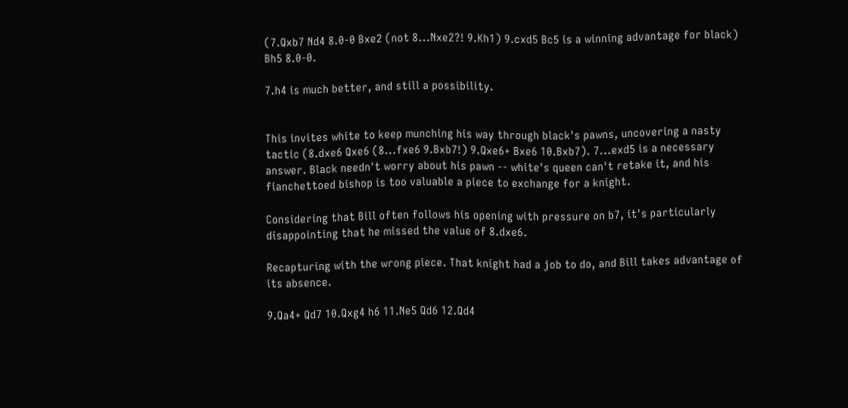(7.Qxb7 Nd4 8.0-0 Bxe2 (not 8...Nxe2?! 9.Kh1) 9.cxd5 Bc5 is a winning advantage for black) Bh5 8.0-0.

7.h4 is much better, and still a possibility.


This invites white to keep munching his way through black's pawns, uncovering a nasty tactic (8.dxe6 Qxe6 (8...fxe6 9.Bxb7!) 9.Qxe6+ Bxe6 10.Bxb7). 7...exd5 is a necessary answer. Black needn't worry about his pawn -- white's queen can't retake it, and his fianchettoed bishop is too valuable a piece to exchange for a knight.

Considering that Bill often follows his opening with pressure on b7, it's particularly disappointing that he missed the value of 8.dxe6.

Recapturing with the wrong piece. That knight had a job to do, and Bill takes advantage of its absence.

9.Qa4+ Qd7 10.Qxg4 h6 11.Ne5 Qd6 12.Qd4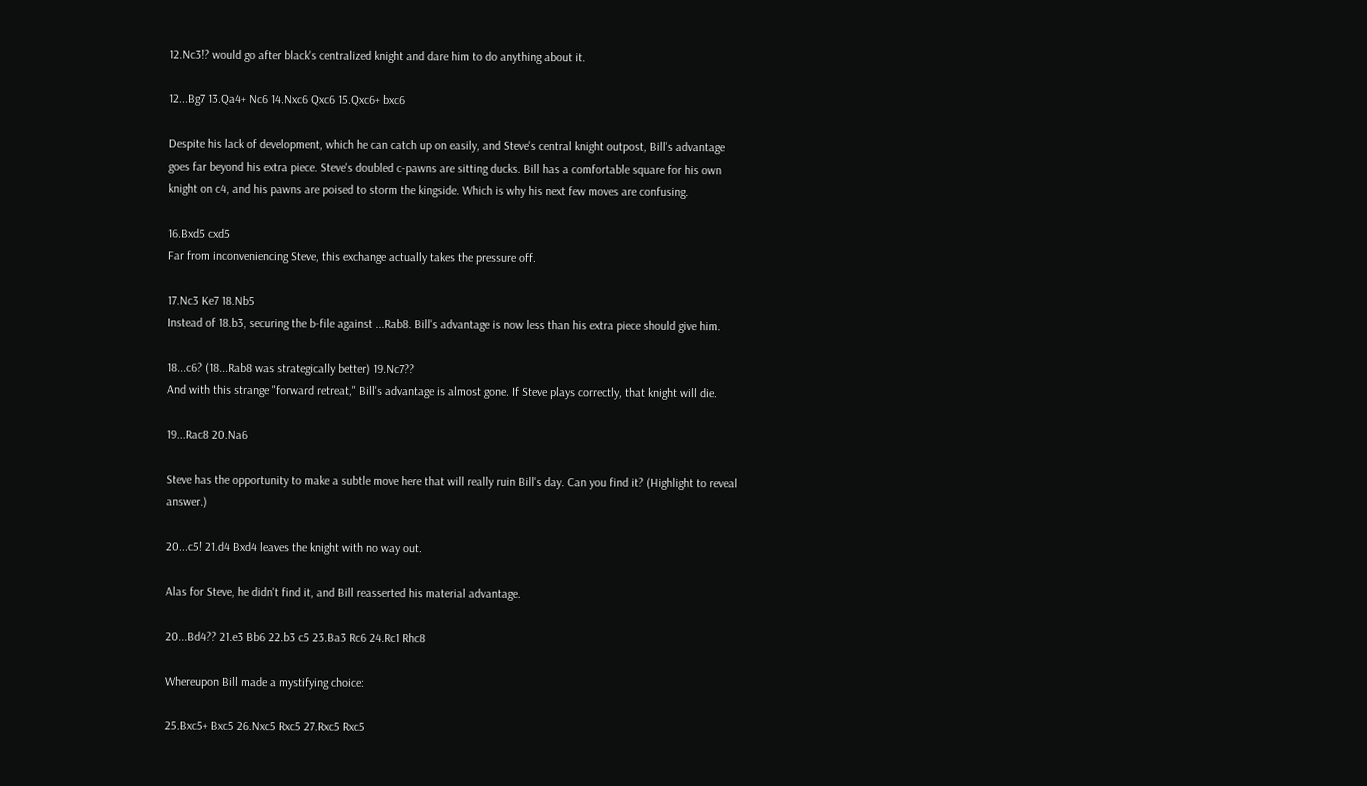12.Nc3!? would go after black's centralized knight and dare him to do anything about it.

12...Bg7 13.Qa4+ Nc6 14.Nxc6 Qxc6 15.Qxc6+ bxc6

Despite his lack of development, which he can catch up on easily, and Steve's central knight outpost, Bill's advantage goes far beyond his extra piece. Steve's doubled c-pawns are sitting ducks. Bill has a comfortable square for his own knight on c4, and his pawns are poised to storm the kingside. Which is why his next few moves are confusing.

16.Bxd5 cxd5
Far from inconveniencing Steve, this exchange actually takes the pressure off.

17.Nc3 Ke7 18.Nb5
Instead of 18.b3, securing the b-file against ...Rab8. Bill's advantage is now less than his extra piece should give him.

18...c6? (18...Rab8 was strategically better) 19.Nc7??
And with this strange "forward retreat," Bill's advantage is almost gone. If Steve plays correctly, that knight will die.

19...Rac8 20.Na6

Steve has the opportunity to make a subtle move here that will really ruin Bill's day. Can you find it? (Highlight to reveal answer.)

20...c5! 21.d4 Bxd4 leaves the knight with no way out.

Alas for Steve, he didn't find it, and Bill reasserted his material advantage.

20...Bd4?? 21.e3 Bb6 22.b3 c5 23.Ba3 Rc6 24.Rc1 Rhc8

Whereupon Bill made a mystifying choice:

25.Bxc5+ Bxc5 26.Nxc5 Rxc5 27.Rxc5 Rxc5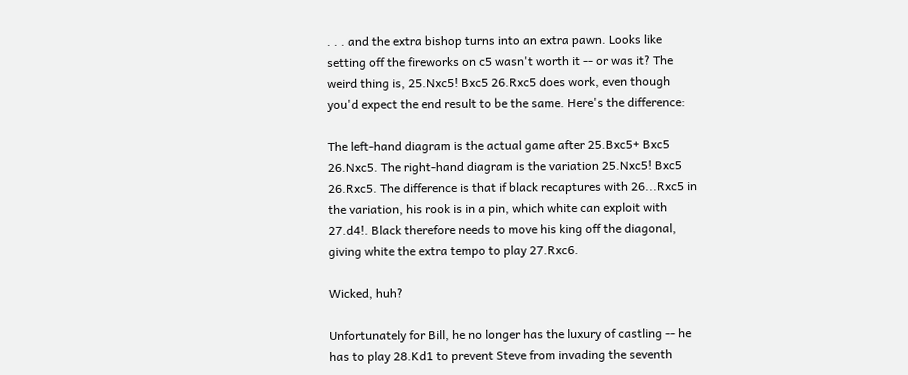. . . and the extra bishop turns into an extra pawn. Looks like setting off the fireworks on c5 wasn't worth it -- or was it? The weird thing is, 25.Nxc5! Bxc5 26.Rxc5 does work, even though you'd expect the end result to be the same. Here's the difference:

The left-hand diagram is the actual game after 25.Bxc5+ Bxc5 26.Nxc5. The right-hand diagram is the variation 25.Nxc5! Bxc5 26.Rxc5. The difference is that if black recaptures with 26...Rxc5 in the variation, his rook is in a pin, which white can exploit with 27.d4!. Black therefore needs to move his king off the diagonal, giving white the extra tempo to play 27.Rxc6.

Wicked, huh?

Unfortunately for Bill, he no longer has the luxury of castling -- he has to play 28.Kd1 to prevent Steve from invading the seventh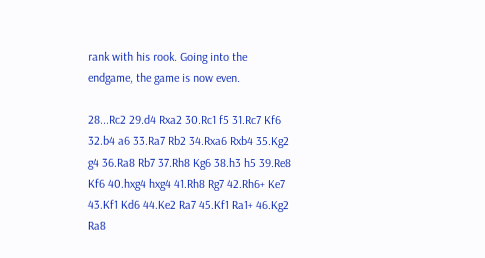rank with his rook. Going into the endgame, the game is now even.

28...Rc2 29.d4 Rxa2 30.Rc1 f5 31.Rc7 Kf6 32.b4 a6 33.Ra7 Rb2 34.Rxa6 Rxb4 35.Kg2 g4 36.Ra8 Rb7 37.Rh8 Kg6 38.h3 h5 39.Re8 Kf6 40.hxg4 hxg4 41.Rh8 Rg7 42.Rh6+ Ke7 43.Kf1 Kd6 44.Ke2 Ra7 45.Kf1 Ra1+ 46.Kg2 Ra8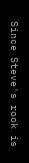Since Steve's rook is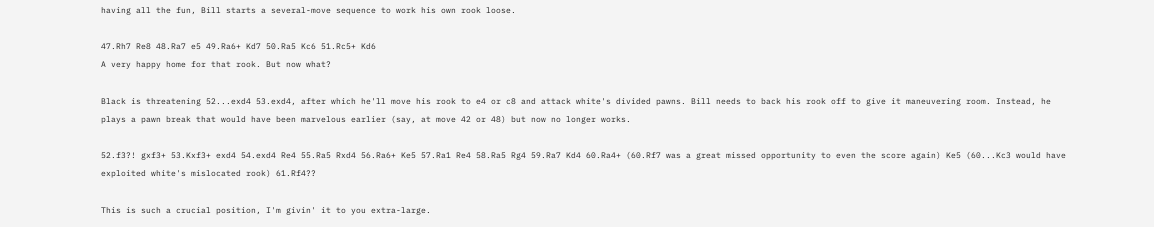having all the fun, Bill starts a several-move sequence to work his own rook loose.

47.Rh7 Re8 48.Ra7 e5 49.Ra6+ Kd7 50.Ra5 Kc6 51.Rc5+ Kd6
A very happy home for that rook. But now what?

Black is threatening 52...exd4 53.exd4, after which he'll move his rook to e4 or c8 and attack white's divided pawns. Bill needs to back his rook off to give it maneuvering room. Instead, he plays a pawn break that would have been marvelous earlier (say, at move 42 or 48) but now no longer works.

52.f3?! gxf3+ 53.Kxf3+ exd4 54.exd4 Re4 55.Ra5 Rxd4 56.Ra6+ Ke5 57.Ra1 Re4 58.Ra5 Rg4 59.Ra7 Kd4 60.Ra4+ (60.Rf7 was a great missed opportunity to even the score again) Ke5 (60...Kc3 would have exploited white's mislocated rook) 61.Rf4??

This is such a crucial position, I'm givin' it to you extra-large.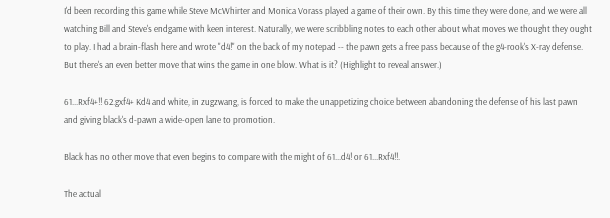I'd been recording this game while Steve McWhirter and Monica Vorass played a game of their own. By this time they were done, and we were all watching Bill and Steve's endgame with keen interest. Naturally, we were scribbling notes to each other about what moves we thought they ought to play. I had a brain-flash here and wrote "d4!" on the back of my notepad -- the pawn gets a free pass because of the g4-rook's X-ray defense. But there's an even better move that wins the game in one blow. What is it? (Highlight to reveal answer.)

61...Rxf4+!! 62.gxf4+ Kd4 and white, in zugzwang, is forced to make the unappetizing choice between abandoning the defense of his last pawn and giving black's d-pawn a wide-open lane to promotion.

Black has no other move that even begins to compare with the might of 61...d4! or 61...Rxf4!!.

The actual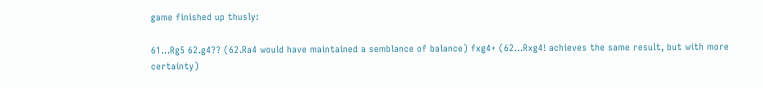game finished up thusly:

61...Rg5 62.g4?? (62.Ra4 would have maintained a semblance of balance) fxg4+ (62...Rxg4! achieves the same result, but with more certainty)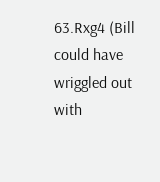63.Rxg4 (Bill could have wriggled out with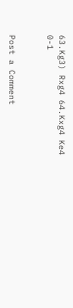63.Kg3) Rxg4 64.Kxg4 Ke4 0-1


Post a Comment